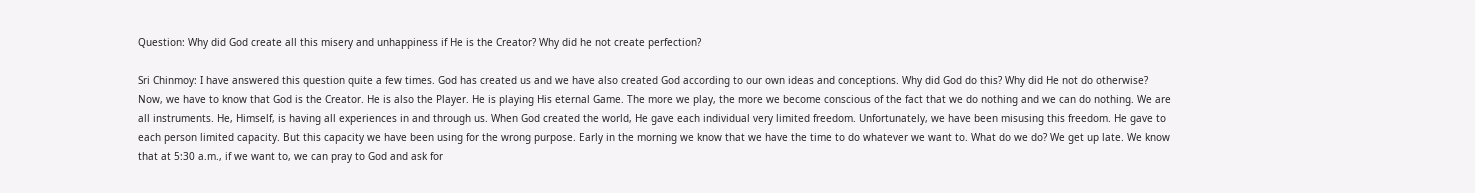Question: Why did God create all this misery and unhappiness if He is the Creator? Why did he not create perfection?

Sri Chinmoy: I have answered this question quite a few times. God has created us and we have also created God according to our own ideas and conceptions. Why did God do this? Why did He not do otherwise? Now, we have to know that God is the Creator. He is also the Player. He is playing His eternal Game. The more we play, the more we become conscious of the fact that we do nothing and we can do nothing. We are all instruments. He, Himself, is having all experiences in and through us. When God created the world, He gave each individual very limited freedom. Unfortunately, we have been misusing this freedom. He gave to each person limited capacity. But this capacity we have been using for the wrong purpose. Early in the morning we know that we have the time to do whatever we want to. What do we do? We get up late. We know that at 5:30 a.m., if we want to, we can pray to God and ask for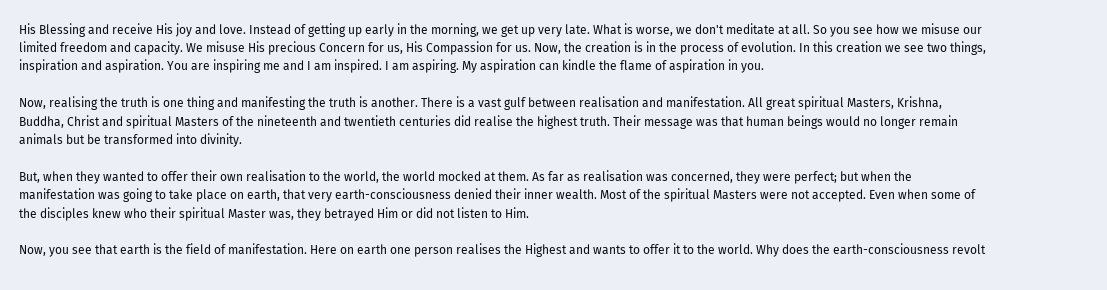His Blessing and receive His joy and love. Instead of getting up early in the morning, we get up very late. What is worse, we don't meditate at all. So you see how we misuse our limited freedom and capacity. We misuse His precious Concern for us, His Compassion for us. Now, the creation is in the process of evolution. In this creation we see two things, inspiration and aspiration. You are inspiring me and I am inspired. I am aspiring. My aspiration can kindle the flame of aspiration in you.

Now, realising the truth is one thing and manifesting the truth is another. There is a vast gulf between realisation and manifestation. All great spiritual Masters, Krishna, Buddha, Christ and spiritual Masters of the nineteenth and twentieth centuries did realise the highest truth. Their message was that human beings would no longer remain animals but be transformed into divinity.

But, when they wanted to offer their own realisation to the world, the world mocked at them. As far as realisation was concerned, they were perfect; but when the manifestation was going to take place on earth, that very earth-consciousness denied their inner wealth. Most of the spiritual Masters were not accepted. Even when some of the disciples knew who their spiritual Master was, they betrayed Him or did not listen to Him.

Now, you see that earth is the field of manifestation. Here on earth one person realises the Highest and wants to offer it to the world. Why does the earth-consciousness revolt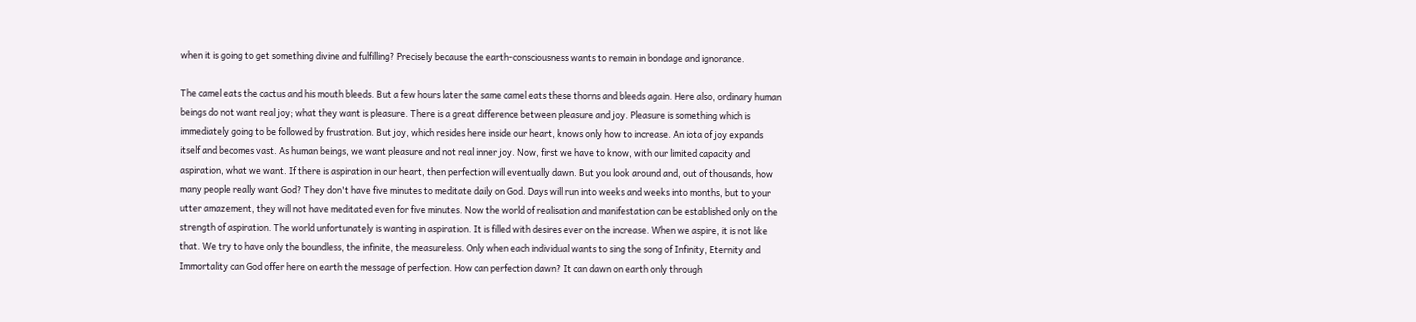when it is going to get something divine and fulfilling? Precisely because the earth-consciousness wants to remain in bondage and ignorance.

The camel eats the cactus and his mouth bleeds. But a few hours later the same camel eats these thorns and bleeds again. Here also, ordinary human beings do not want real joy; what they want is pleasure. There is a great difference between pleasure and joy. Pleasure is something which is immediately going to be followed by frustration. But joy, which resides here inside our heart, knows only how to increase. An iota of joy expands itself and becomes vast. As human beings, we want pleasure and not real inner joy. Now, first we have to know, with our limited capacity and aspiration, what we want. If there is aspiration in our heart, then perfection will eventually dawn. But you look around and, out of thousands, how many people really want God? They don't have five minutes to meditate daily on God. Days will run into weeks and weeks into months, but to your utter amazement, they will not have meditated even for five minutes. Now the world of realisation and manifestation can be established only on the strength of aspiration. The world unfortunately is wanting in aspiration. It is filled with desires ever on the increase. When we aspire, it is not like that. We try to have only the boundless, the infinite, the measureless. Only when each individual wants to sing the song of Infinity, Eternity and Immortality can God offer here on earth the message of perfection. How can perfection dawn? It can dawn on earth only through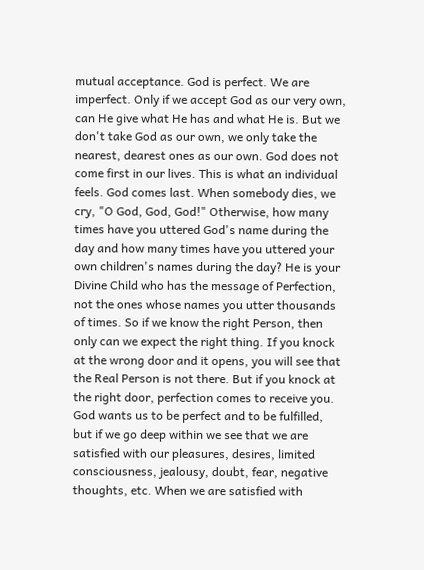mutual acceptance. God is perfect. We are imperfect. Only if we accept God as our very own, can He give what He has and what He is. But we don't take God as our own, we only take the nearest, dearest ones as our own. God does not come first in our lives. This is what an individual feels. God comes last. When somebody dies, we cry, "O God, God, God!" Otherwise, how many times have you uttered God's name during the day and how many times have you uttered your own children's names during the day? He is your Divine Child who has the message of Perfection, not the ones whose names you utter thousands of times. So if we know the right Person, then only can we expect the right thing. If you knock at the wrong door and it opens, you will see that the Real Person is not there. But if you knock at the right door, perfection comes to receive you. God wants us to be perfect and to be fulfilled, but if we go deep within we see that we are satisfied with our pleasures, desires, limited consciousness, jealousy, doubt, fear, negative thoughts, etc. When we are satisfied with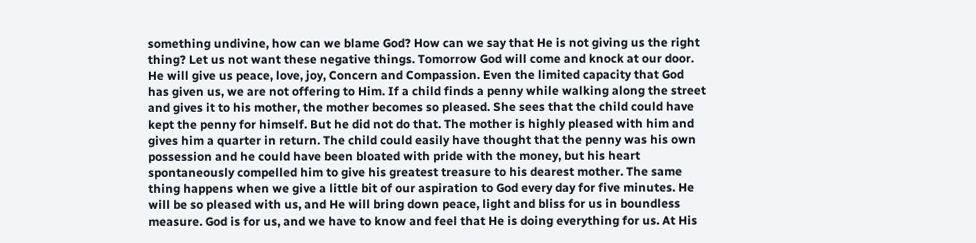something undivine, how can we blame God? How can we say that He is not giving us the right thing? Let us not want these negative things. Tomorrow God will come and knock at our door. He will give us peace, love, joy, Concern and Compassion. Even the limited capacity that God has given us, we are not offering to Him. If a child finds a penny while walking along the street and gives it to his mother, the mother becomes so pleased. She sees that the child could have kept the penny for himself. But he did not do that. The mother is highly pleased with him and gives him a quarter in return. The child could easily have thought that the penny was his own possession and he could have been bloated with pride with the money, but his heart spontaneously compelled him to give his greatest treasure to his dearest mother. The same thing happens when we give a little bit of our aspiration to God every day for five minutes. He will be so pleased with us, and He will bring down peace, light and bliss for us in boundless measure. God is for us, and we have to know and feel that He is doing everything for us. At His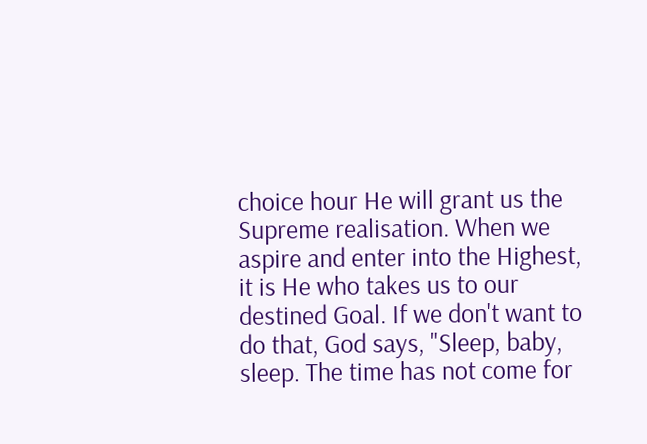choice hour He will grant us the Supreme realisation. When we aspire and enter into the Highest, it is He who takes us to our destined Goal. If we don't want to do that, God says, "Sleep, baby, sleep. The time has not come for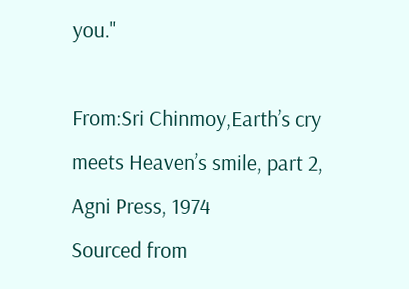you."

From:Sri Chinmoy,Earth’s cry meets Heaven’s smile, part 2, Agni Press, 1974
Sourced from